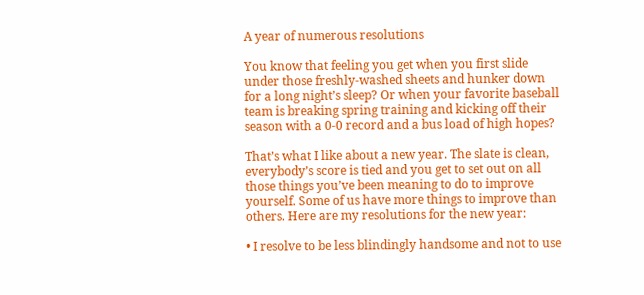A year of numerous resolutions

You know that feeling you get when you first slide under those freshly-washed sheets and hunker down for a long night’s sleep? Or when your favorite baseball team is breaking spring training and kicking off their season with a 0-0 record and a bus load of high hopes?

That’s what I like about a new year. The slate is clean, everybody’s score is tied and you get to set out on all those things you’ve been meaning to do to improve yourself. Some of us have more things to improve than others. Here are my resolutions for the new year:

• I resolve to be less blindingly handsome and not to use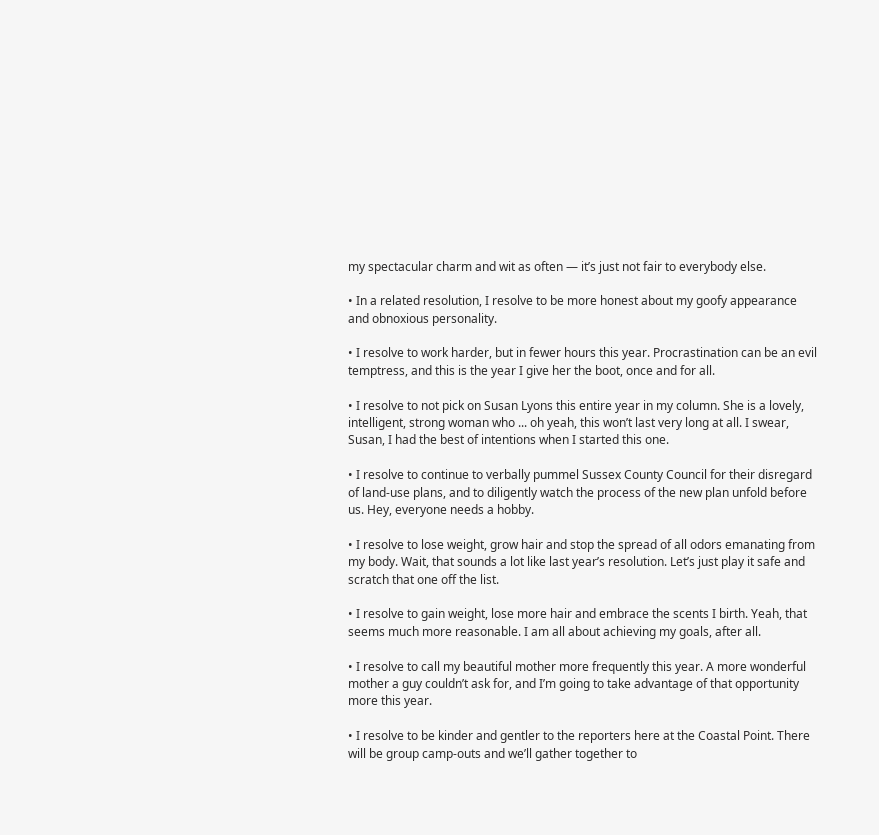my spectacular charm and wit as often — it’s just not fair to everybody else.

• In a related resolution, I resolve to be more honest about my goofy appearance and obnoxious personality.

• I resolve to work harder, but in fewer hours this year. Procrastination can be an evil temptress, and this is the year I give her the boot, once and for all.

• I resolve to not pick on Susan Lyons this entire year in my column. She is a lovely, intelligent, strong woman who ... oh yeah, this won’t last very long at all. I swear, Susan, I had the best of intentions when I started this one.

• I resolve to continue to verbally pummel Sussex County Council for their disregard of land-use plans, and to diligently watch the process of the new plan unfold before us. Hey, everyone needs a hobby.

• I resolve to lose weight, grow hair and stop the spread of all odors emanating from my body. Wait, that sounds a lot like last year’s resolution. Let’s just play it safe and scratch that one off the list.

• I resolve to gain weight, lose more hair and embrace the scents I birth. Yeah, that seems much more reasonable. I am all about achieving my goals, after all.

• I resolve to call my beautiful mother more frequently this year. A more wonderful mother a guy couldn’t ask for, and I’m going to take advantage of that opportunity more this year.

• I resolve to be kinder and gentler to the reporters here at the Coastal Point. There will be group camp-outs and we’ll gather together to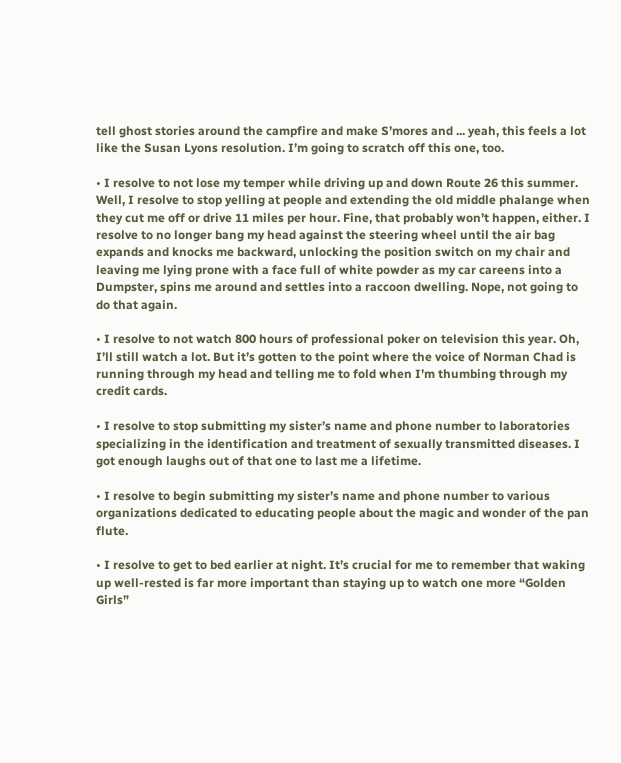tell ghost stories around the campfire and make S’mores and ... yeah, this feels a lot like the Susan Lyons resolution. I’m going to scratch off this one, too.

• I resolve to not lose my temper while driving up and down Route 26 this summer. Well, I resolve to stop yelling at people and extending the old middle phalange when they cut me off or drive 11 miles per hour. Fine, that probably won’t happen, either. I resolve to no longer bang my head against the steering wheel until the air bag expands and knocks me backward, unlocking the position switch on my chair and leaving me lying prone with a face full of white powder as my car careens into a Dumpster, spins me around and settles into a raccoon dwelling. Nope, not going to do that again.

• I resolve to not watch 800 hours of professional poker on television this year. Oh, I’ll still watch a lot. But it’s gotten to the point where the voice of Norman Chad is running through my head and telling me to fold when I’m thumbing through my credit cards.

• I resolve to stop submitting my sister’s name and phone number to laboratories specializing in the identification and treatment of sexually transmitted diseases. I got enough laughs out of that one to last me a lifetime.

• I resolve to begin submitting my sister’s name and phone number to various organizations dedicated to educating people about the magic and wonder of the pan flute.

• I resolve to get to bed earlier at night. It’s crucial for me to remember that waking up well-rested is far more important than staying up to watch one more “Golden Girls”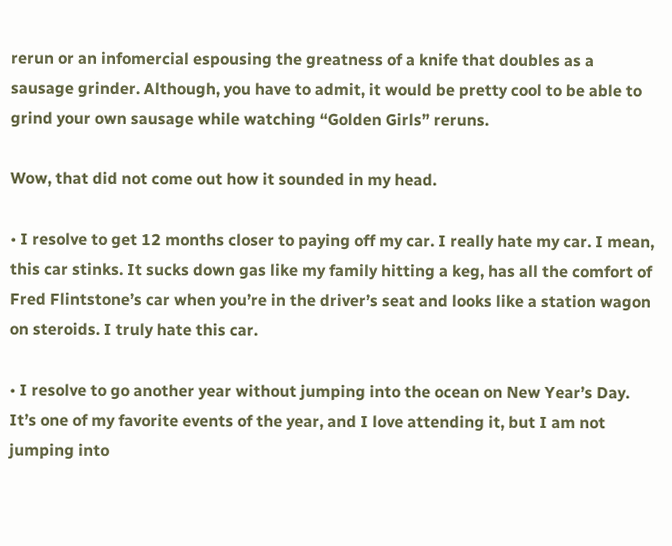rerun or an infomercial espousing the greatness of a knife that doubles as a sausage grinder. Although, you have to admit, it would be pretty cool to be able to grind your own sausage while watching “Golden Girls” reruns.

Wow, that did not come out how it sounded in my head.

• I resolve to get 12 months closer to paying off my car. I really hate my car. I mean, this car stinks. It sucks down gas like my family hitting a keg, has all the comfort of Fred Flintstone’s car when you’re in the driver’s seat and looks like a station wagon on steroids. I truly hate this car.

• I resolve to go another year without jumping into the ocean on New Year’s Day. It’s one of my favorite events of the year, and I love attending it, but I am not jumping into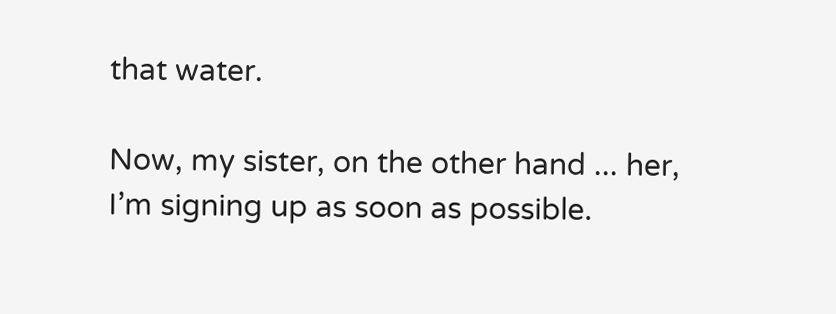that water.

Now, my sister, on the other hand ... her, I’m signing up as soon as possible.